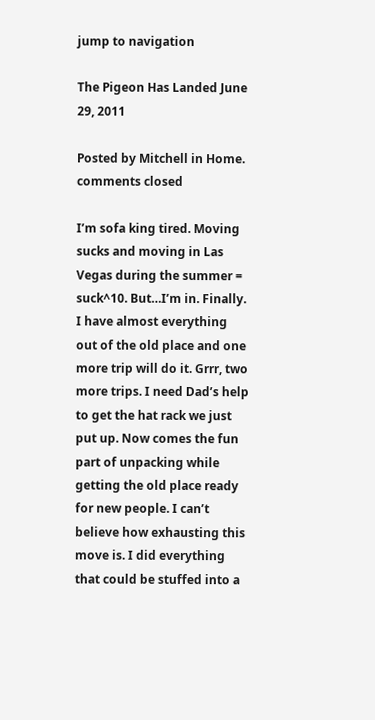jump to navigation

The Pigeon Has Landed June 29, 2011

Posted by Mitchell in Home.
comments closed

I’m sofa king tired. Moving sucks and moving in Las Vegas during the summer = suck^10. But…I’m in. Finally. I have almost everything out of the old place and one more trip will do it. Grrr, two more trips. I need Dad’s help to get the hat rack we just put up. Now comes the fun part of unpacking while getting the old place ready for new people. I can’t believe how exhausting this move is. I did everything that could be stuffed into a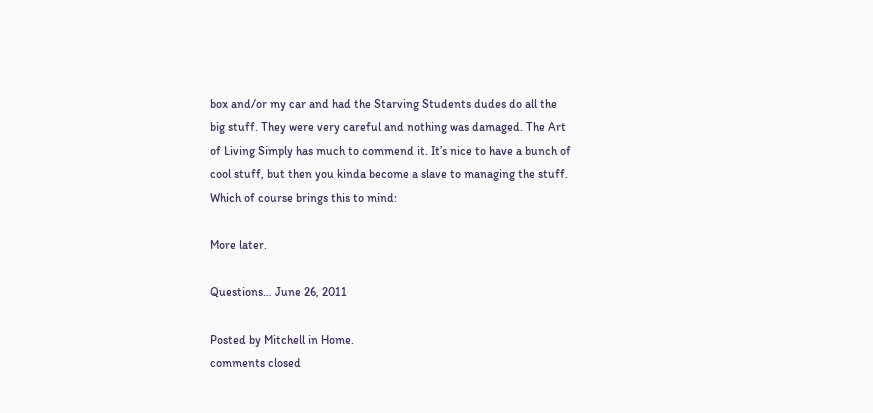box and/or my car and had the Starving Students dudes do all the big stuff. They were very careful and nothing was damaged. The Art of Living Simply has much to commend it. It’s nice to have a bunch of cool stuff, but then you kinda become a slave to managing the stuff. Which of course brings this to mind:

More later.

Questions… June 26, 2011

Posted by Mitchell in Home.
comments closed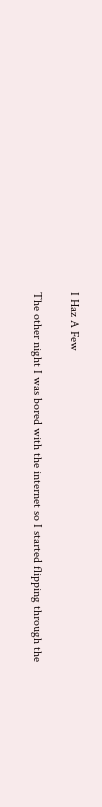I Haz A Few

The other night I was bored with the internet so I started flipping through the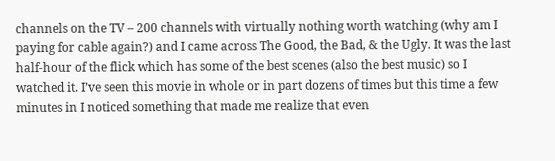channels on the TV – 200 channels with virtually nothing worth watching (why am I paying for cable again?) and I came across The Good, the Bad, & the Ugly. It was the last half-hour of the flick which has some of the best scenes (also the best music) so I watched it. I’ve seen this movie in whole or in part dozens of times but this time a few minutes in I noticed something that made me realize that even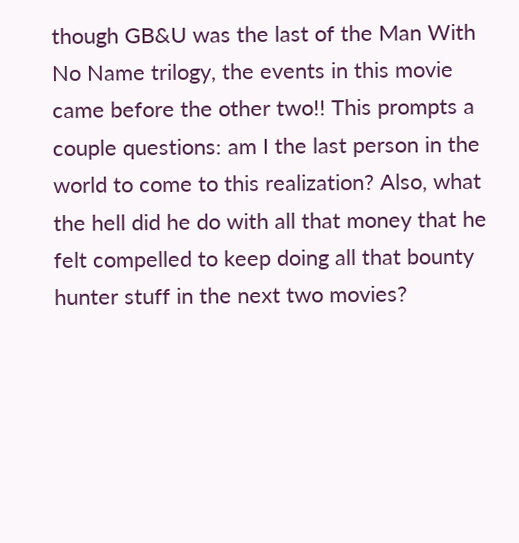though GB&U was the last of the Man With No Name trilogy, the events in this movie came before the other two!! This prompts a couple questions: am I the last person in the world to come to this realization? Also, what the hell did he do with all that money that he felt compelled to keep doing all that bounty hunter stuff in the next two movies?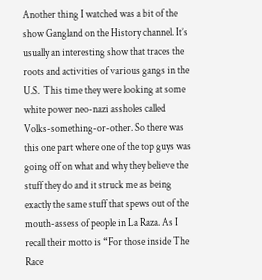Another thing I watched was a bit of the show Gangland on the History channel. It’s usually an interesting show that traces the roots and activities of various gangs in the U.S.  This time they were looking at some white power neo-nazi assholes called Volks-something-or-other. So there was this one part where one of the top guys was going off on what and why they believe the stuff they do and it struck me as being exactly the same stuff that spews out of the mouth-assess of people in La Raza. As I recall their motto is “For those inside The Race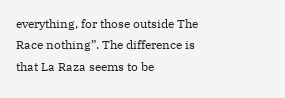everything, for those outside The Race nothing”. The difference is that La Raza seems to be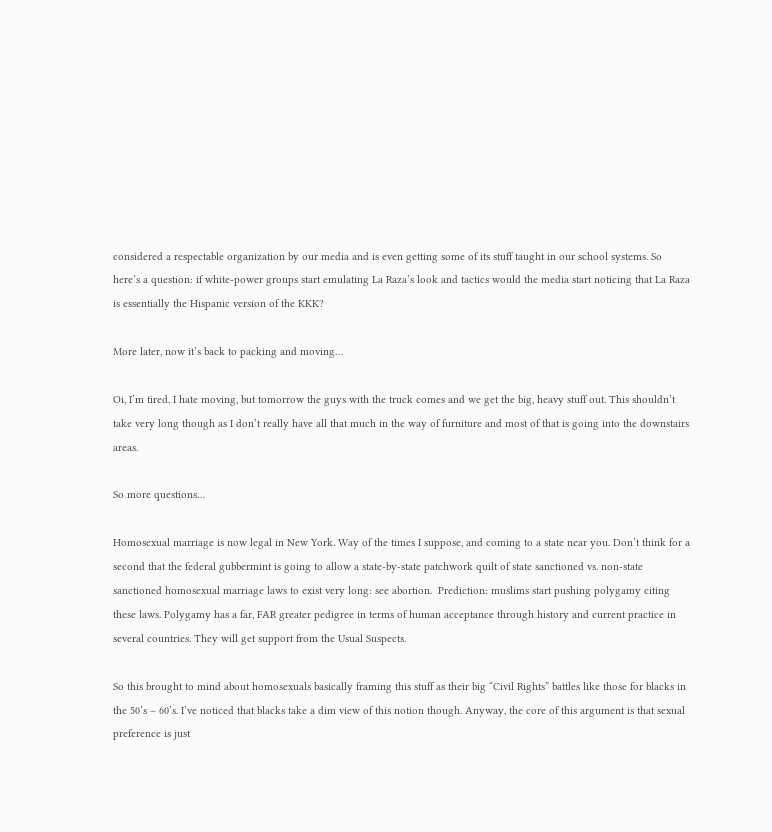considered a respectable organization by our media and is even getting some of its stuff taught in our school systems. So here’s a question: if white-power groups start emulating La Raza’s look and tactics would the media start noticing that La Raza is essentially the Hispanic version of the KKK?

More later, now it’s back to packing and moving…

Oi, I’m tired. I hate moving, but tomorrow the guys with the truck comes and we get the big, heavy stuff out. This shouldn’t take very long though as I don’t really have all that much in the way of furniture and most of that is going into the downstairs areas.

So more questions…

Homosexual marriage is now legal in New York. Way of the times I suppose, and coming to a state near you. Don’t think for a second that the federal gubbermint is going to allow a state-by-state patchwork quilt of state sanctioned vs. non-state sanctioned homosexual marriage laws to exist very long: see abortion.  Prediction: muslims start pushing polygamy citing these laws. Polygamy has a far, FAR greater pedigree in terms of human acceptance through history and current practice in several countries. They will get support from the Usual Suspects.

So this brought to mind about homosexuals basically framing this stuff as their big “Civil Rights” battles like those for blacks in the 50’s – 60’s. I’ve noticed that blacks take a dim view of this notion though. Anyway, the core of this argument is that sexual preference is just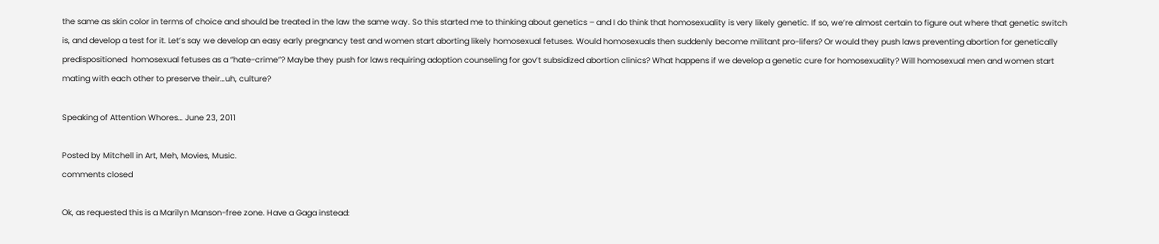the same as skin color in terms of choice and should be treated in the law the same way. So this started me to thinking about genetics – and I do think that homosexuality is very likely genetic. If so, we’re almost certain to figure out where that genetic switch is, and develop a test for it. Let’s say we develop an easy early pregnancy test and women start aborting likely homosexual fetuses. Would homosexuals then suddenly become militant pro-lifers? Or would they push laws preventing abortion for genetically predispositioned  homosexual fetuses as a “hate-crime”? Maybe they push for laws requiring adoption counseling for gov’t subsidized abortion clinics? What happens if we develop a genetic cure for homosexuality? Will homosexual men and women start mating with each other to preserve their…uh, culture?

Speaking of Attention Whores… June 23, 2011

Posted by Mitchell in Art, Meh, Movies, Music.
comments closed

Ok, as requested this is a Marilyn Manson-free zone. Have a Gaga instead: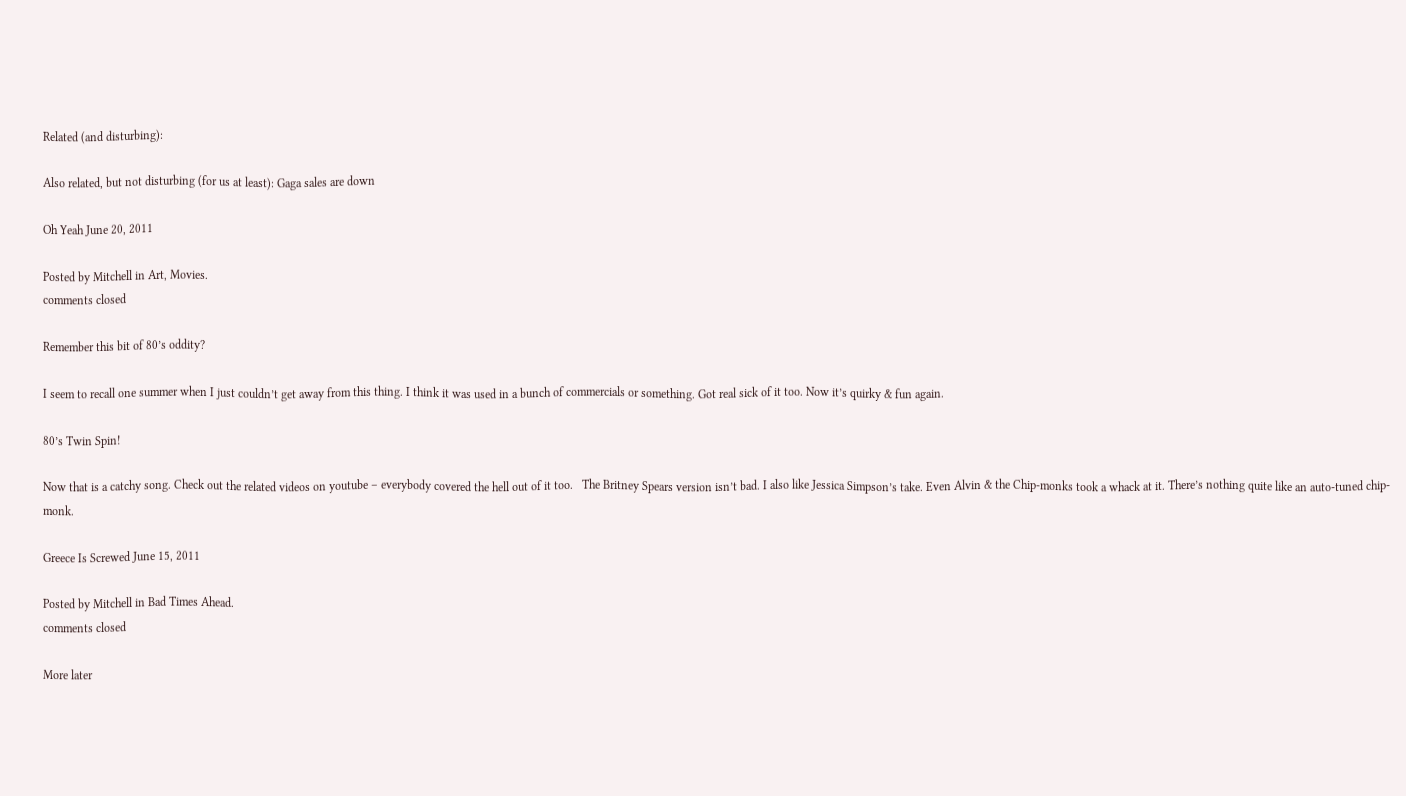Related (and disturbing):

Also related, but not disturbing (for us at least): Gaga sales are down

Oh Yeah June 20, 2011

Posted by Mitchell in Art, Movies.
comments closed

Remember this bit of 80’s oddity?

I seem to recall one summer when I just couldn’t get away from this thing. I think it was used in a bunch of commercials or something. Got real sick of it too. Now it’s quirky & fun again.

80’s Twin Spin!

Now that is a catchy song. Check out the related videos on youtube – everybody covered the hell out of it too.   The Britney Spears version isn’t bad. I also like Jessica Simpson’s take. Even Alvin & the Chip-monks took a whack at it. There’s nothing quite like an auto-tuned chip-monk.

Greece Is Screwed June 15, 2011

Posted by Mitchell in Bad Times Ahead.
comments closed

More later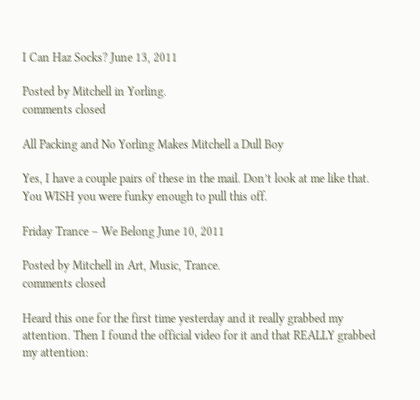I Can Haz Socks? June 13, 2011

Posted by Mitchell in Yorling.
comments closed

All Packing and No Yorling Makes Mitchell a Dull Boy

Yes, I have a couple pairs of these in the mail. Don’t look at me like that. You WISH you were funky enough to pull this off.

Friday Trance – We Belong June 10, 2011

Posted by Mitchell in Art, Music, Trance.
comments closed

Heard this one for the first time yesterday and it really grabbed my attention. Then I found the official video for it and that REALLY grabbed my attention: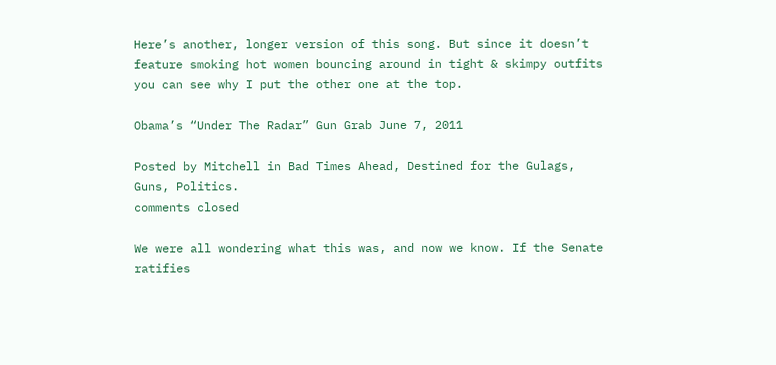Here’s another, longer version of this song. But since it doesn’t feature smoking hot women bouncing around in tight & skimpy outfits you can see why I put the other one at the top.

Obama’s “Under The Radar” Gun Grab June 7, 2011

Posted by Mitchell in Bad Times Ahead, Destined for the Gulags, Guns, Politics.
comments closed

We were all wondering what this was, and now we know. If the Senate ratifies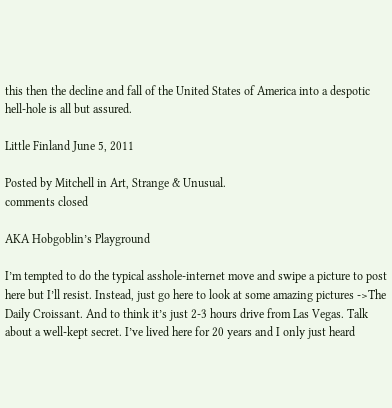this then the decline and fall of the United States of America into a despotic hell-hole is all but assured.

Little Finland June 5, 2011

Posted by Mitchell in Art, Strange & Unusual.
comments closed

AKA Hobgoblin’s Playground

I’m tempted to do the typical asshole-internet move and swipe a picture to post here but I’ll resist. Instead, just go here to look at some amazing pictures ->The Daily Croissant. And to think it’s just 2-3 hours drive from Las Vegas. Talk about a well-kept secret. I’ve lived here for 20 years and I only just heard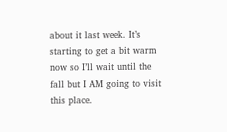about it last week. It’s starting to get a bit warm now so I’ll wait until the fall but I AM going to visit this place.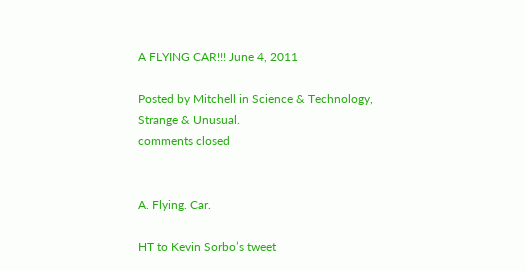A FLYING CAR!!! June 4, 2011

Posted by Mitchell in Science & Technology, Strange & Unusual.
comments closed


A. Flying. Car.

HT to Kevin Sorbo’s tweet